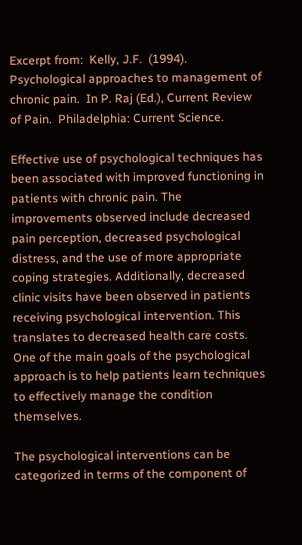Excerpt from:  Kelly, J.F.  (1994).  Psychological approaches to management of chronic pain.  In P. Raj (Ed.), Current Review of Pain.  Philadelphia: Current Science.

Effective use of psychological techniques has been associated with improved functioning in patients with chronic pain. The improvements observed include decreased pain perception, decreased psychological distress, and the use of more appropriate coping strategies. Additionally, decreased clinic visits have been observed in patients receiving psychological intervention. This translates to decreased health care costs. One of the main goals of the psychological approach is to help patients learn techniques to effectively manage the condition themselves.

The psychological interventions can be categorized in terms of the component of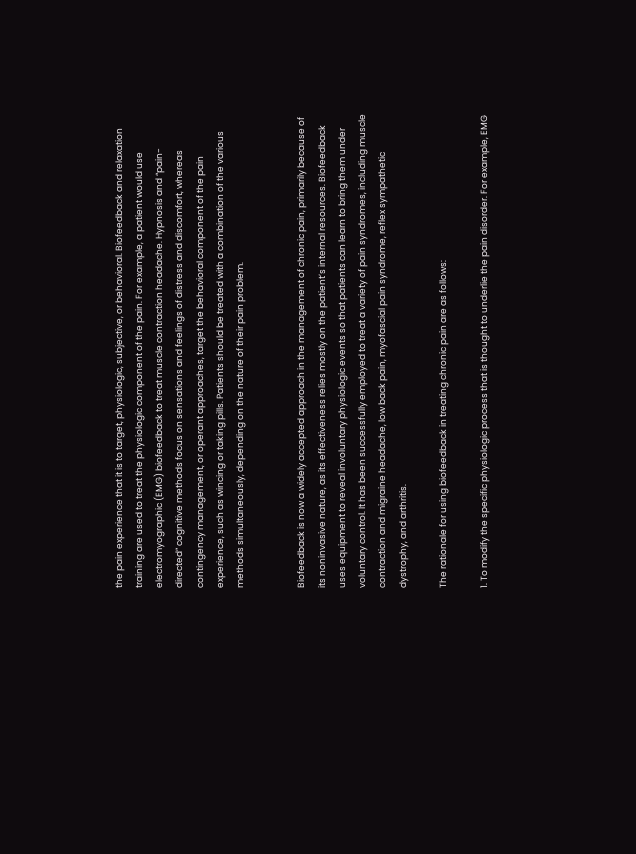the pain experience that it is to target, physiologic, subjective, or behavioral. Biofeedback and relaxation training are used to treat the physiologic component of the pain. For example, a patient would use electromyographic (EMG) biofeedback to treat muscle contraction headache. Hypnosis and “pain-directed” cognitive methods focus on sensations and feelings of distress and discomfort, whereas contingency management, or operant approaches, target the behavioral component of the pain experience, such as wincing or taking pills. Patients should be treated with a combination of the various methods simultaneously, depending on the nature of their pain problem.


Biofeedback is now a widely accepted approach in the management of chronic pain, primarily because of its noninvasive nature, as its effectiveness relies mostly on the patient’s internal resources. Biofeedback uses equipment to reveal involuntary physiologic events so that patients can learn to bring them under voluntary control. It has been successfully employed to treat a variety of pain syndromes, including muscle contraction and migraine headache, low back pain, myofascial pain syndrome, reflex sympathetic dystrophy, and arthritis.

The rationale for using biofeedback in treating chronic pain are as follows:

1. To modify the specific physiologic process that is thought to underlie the pain disorder. For example, EMG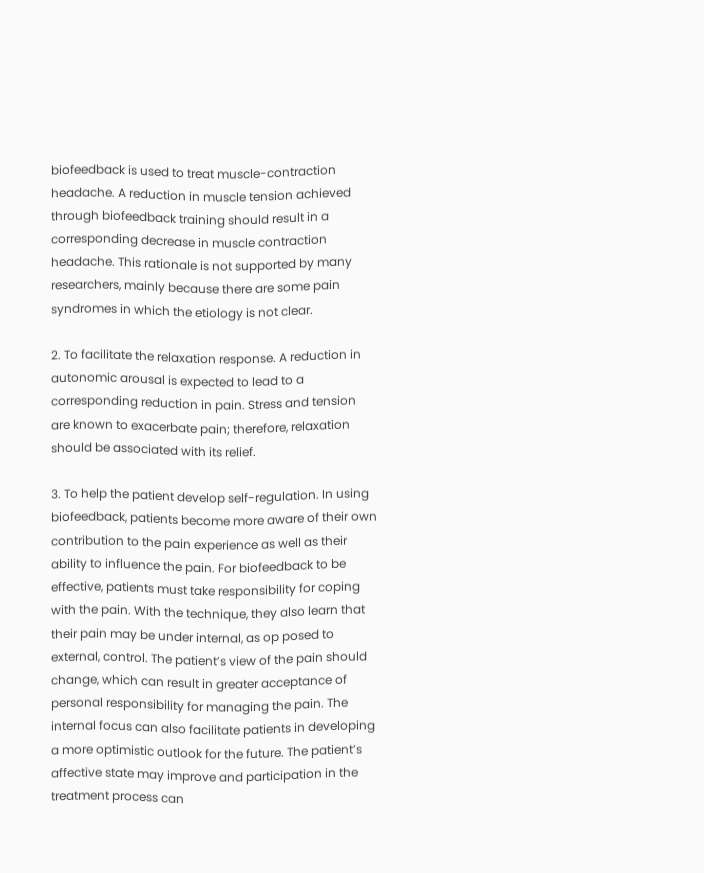biofeedback is used to treat muscle-contraction headache. A reduction in muscle tension achieved through biofeedback training should result in a corresponding decrease in muscle contraction headache. This rationale is not supported by many researchers, mainly because there are some pain syndromes in which the etiology is not clear.

2. To facilitate the relaxation response. A reduction in autonomic arousal is expected to lead to a corresponding reduction in pain. Stress and tension are known to exacerbate pain; therefore, relaxation should be associated with its relief.

3. To help the patient develop self-regulation. In using biofeedback, patients become more aware of their own contribution to the pain experience as well as their ability to influence the pain. For biofeedback to be effective, patients must take responsibility for coping with the pain. With the technique, they also learn that their pain may be under internal, as op posed to external, control. The patient’s view of the pain should change, which can result in greater acceptance of personal responsibility for managing the pain. The internal focus can also facilitate patients in developing a more optimistic outlook for the future. The patient’s affective state may improve and participation in the treatment process can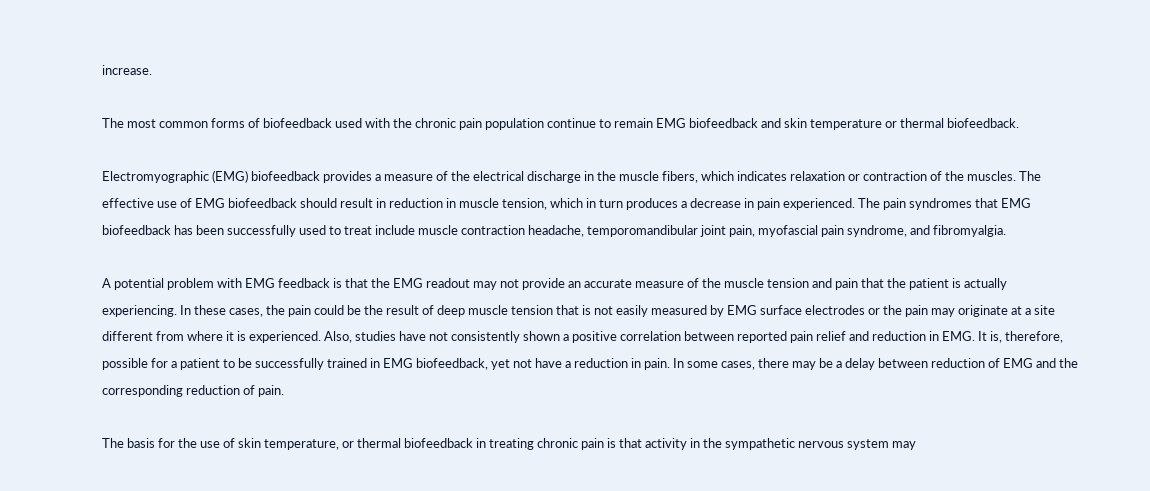increase.

The most common forms of biofeedback used with the chronic pain population continue to remain EMG biofeedback and skin temperature or thermal biofeedback.

Electromyographic (EMG) biofeedback provides a measure of the electrical discharge in the muscle fibers, which indicates relaxation or contraction of the muscles. The effective use of EMG biofeedback should result in reduction in muscle tension, which in turn produces a decrease in pain experienced. The pain syndromes that EMG biofeedback has been successfully used to treat include muscle contraction headache, temporomandibular joint pain, myofascial pain syndrome, and fibromyalgia.

A potential problem with EMG feedback is that the EMG readout may not provide an accurate measure of the muscle tension and pain that the patient is actually experiencing. In these cases, the pain could be the result of deep muscle tension that is not easily measured by EMG surface electrodes or the pain may originate at a site different from where it is experienced. Also, studies have not consistently shown a positive correlation between reported pain relief and reduction in EMG. It is, therefore, possible for a patient to be successfully trained in EMG biofeedback, yet not have a reduction in pain. In some cases, there may be a delay between reduction of EMG and the corresponding reduction of pain.

The basis for the use of skin temperature, or thermal biofeedback in treating chronic pain is that activity in the sympathetic nervous system may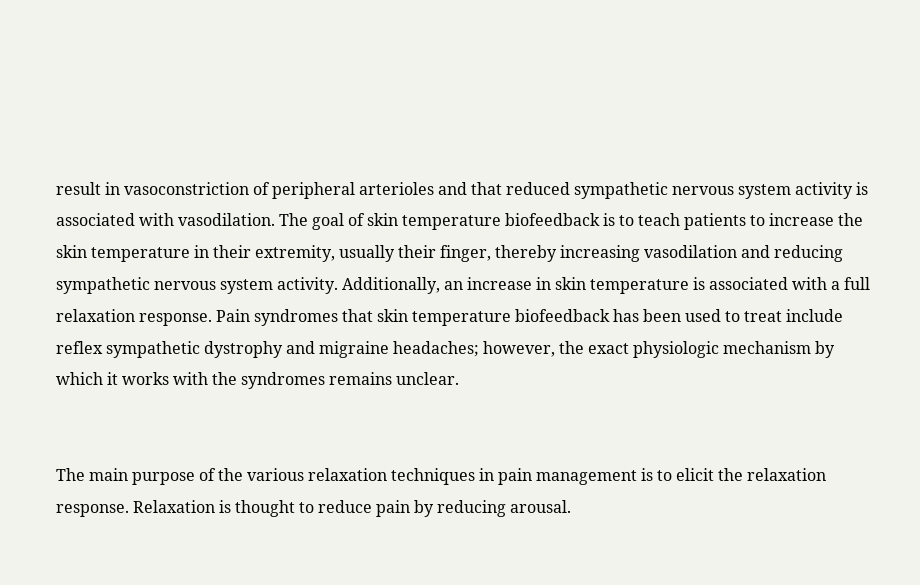result in vasoconstriction of peripheral arterioles and that reduced sympathetic nervous system activity is associated with vasodilation. The goal of skin temperature biofeedback is to teach patients to increase the skin temperature in their extremity, usually their finger, thereby increasing vasodilation and reducing sympathetic nervous system activity. Additionally, an increase in skin temperature is associated with a full relaxation response. Pain syndromes that skin temperature biofeedback has been used to treat include reflex sympathetic dystrophy and migraine headaches; however, the exact physiologic mechanism by which it works with the syndromes remains unclear.


The main purpose of the various relaxation techniques in pain management is to elicit the relaxation response. Relaxation is thought to reduce pain by reducing arousal.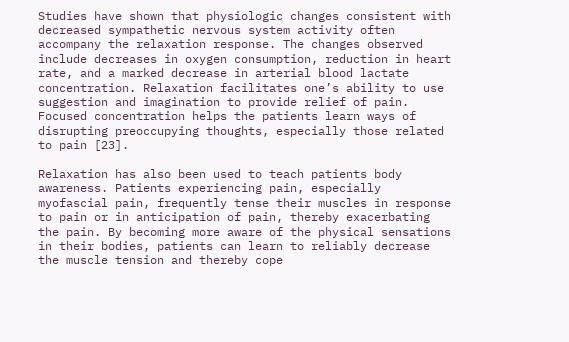Studies have shown that physiologic changes consistent with decreased sympathetic nervous system activity often accompany the relaxation response. The changes observed include decreases in oxygen consumption, reduction in heart rate, and a marked decrease in arterial blood lactate concentration. Relaxation facilitates one’s ability to use suggestion and imagination to provide relief of pain. Focused concentration helps the patients learn ways of disrupting preoccupying thoughts, especially those related to pain [23].

Relaxation has also been used to teach patients body awareness. Patients experiencing pain, especially myofascial pain, frequently tense their muscles in response to pain or in anticipation of pain, thereby exacerbating the pain. By becoming more aware of the physical sensations in their bodies, patients can learn to reliably decrease the muscle tension and thereby cope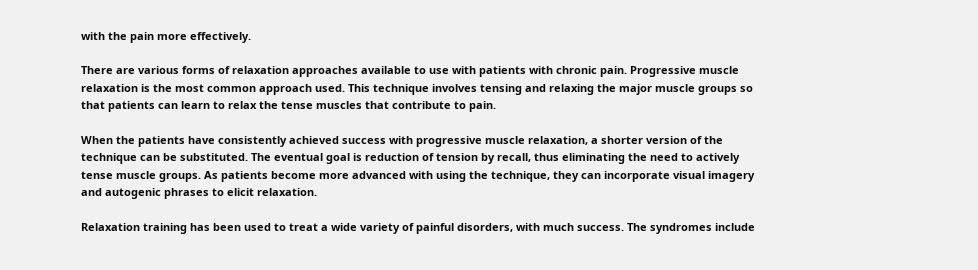with the pain more effectively.

There are various forms of relaxation approaches available to use with patients with chronic pain. Progressive muscle relaxation is the most common approach used. This technique involves tensing and relaxing the major muscle groups so that patients can learn to relax the tense muscles that contribute to pain.

When the patients have consistently achieved success with progressive muscle relaxation, a shorter version of the technique can be substituted. The eventual goal is reduction of tension by recall, thus eliminating the need to actively tense muscle groups. As patients become more advanced with using the technique, they can incorporate visual imagery and autogenic phrases to elicit relaxation.

Relaxation training has been used to treat a wide variety of painful disorders, with much success. The syndromes include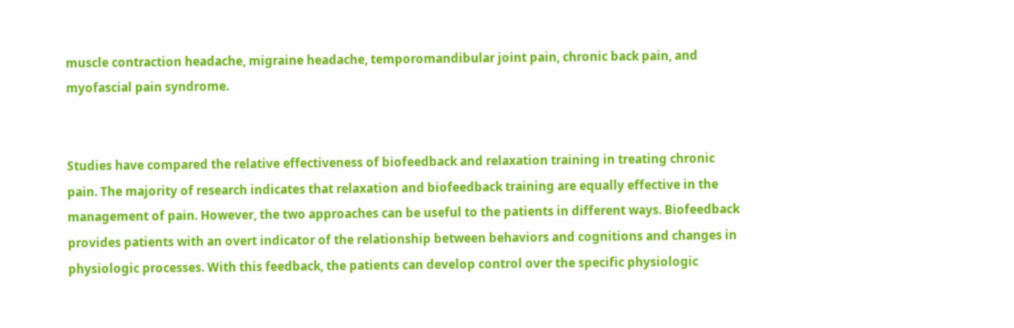muscle contraction headache, migraine headache, temporomandibular joint pain, chronic back pain, and myofascial pain syndrome.


Studies have compared the relative effectiveness of biofeedback and relaxation training in treating chronic pain. The majority of research indicates that relaxation and biofeedback training are equally effective in the management of pain. However, the two approaches can be useful to the patients in different ways. Biofeedback provides patients with an overt indicator of the relationship between behaviors and cognitions and changes in physiologic processes. With this feedback, the patients can develop control over the specific physiologic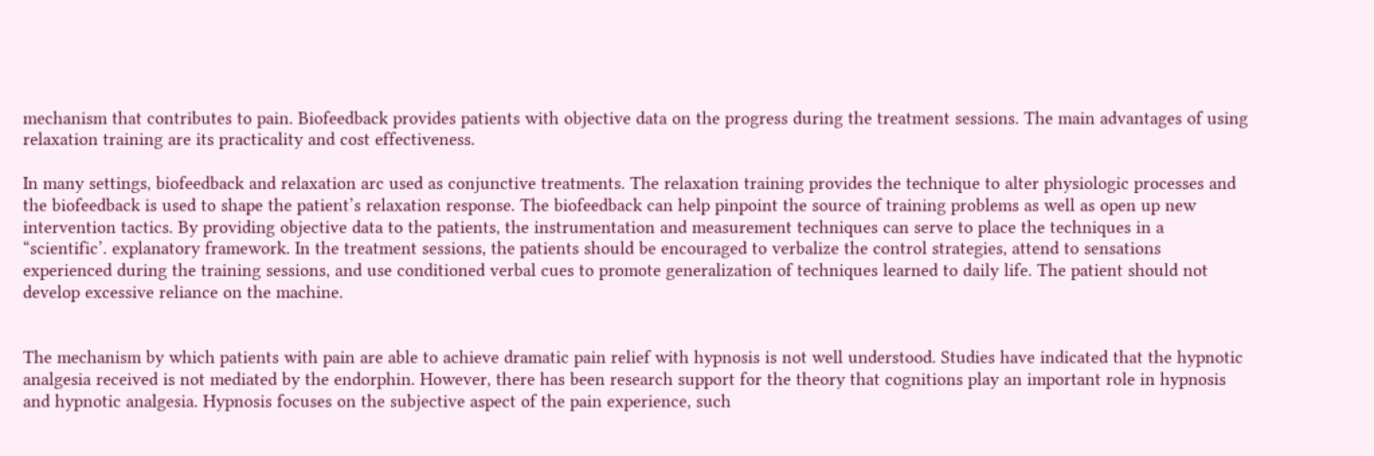mechanism that contributes to pain. Biofeedback provides patients with objective data on the progress during the treatment sessions. The main advantages of using relaxation training are its practicality and cost effectiveness.

In many settings, biofeedback and relaxation arc used as conjunctive treatments. The relaxation training provides the technique to alter physiologic processes and the biofeedback is used to shape the patient’s relaxation response. The biofeedback can help pinpoint the source of training problems as well as open up new intervention tactics. By providing objective data to the patients, the instrumentation and measurement techniques can serve to place the techniques in a “scientific’. explanatory framework. In the treatment sessions, the patients should be encouraged to verbalize the control strategies, attend to sensations experienced during the training sessions, and use conditioned verbal cues to promote generalization of techniques learned to daily life. The patient should not develop excessive reliance on the machine.


The mechanism by which patients with pain are able to achieve dramatic pain relief with hypnosis is not well understood. Studies have indicated that the hypnotic analgesia received is not mediated by the endorphin. However, there has been research support for the theory that cognitions play an important role in hypnosis and hypnotic analgesia. Hypnosis focuses on the subjective aspect of the pain experience, such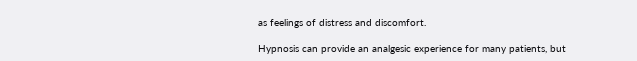as feelings of distress and discomfort.

Hypnosis can provide an analgesic experience for many patients, but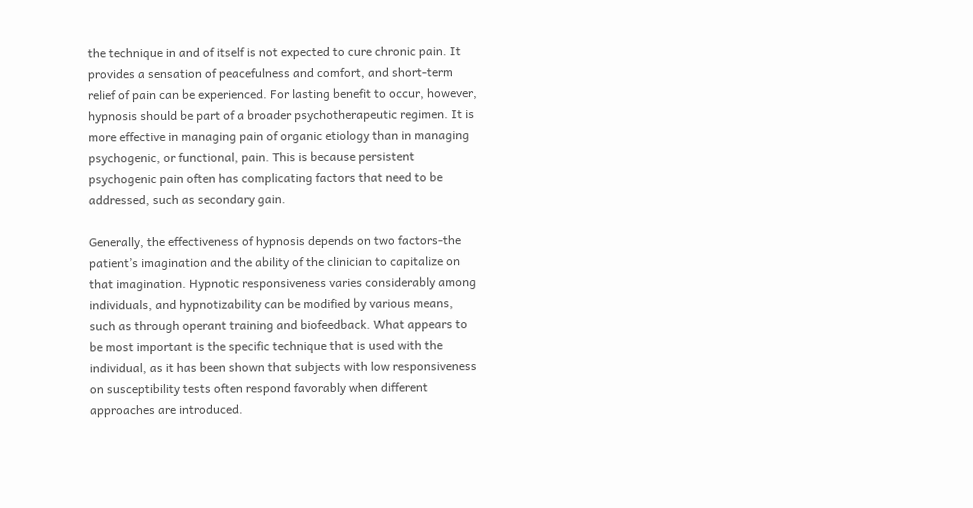the technique in and of itself is not expected to cure chronic pain. It provides a sensation of peacefulness and comfort, and short-term relief of pain can be experienced. For lasting benefit to occur, however, hypnosis should be part of a broader psychotherapeutic regimen. It is more effective in managing pain of organic etiology than in managing psychogenic, or functional, pain. This is because persistent psychogenic pain often has complicating factors that need to be addressed, such as secondary gain.

Generally, the effectiveness of hypnosis depends on two factors-the patient’s imagination and the ability of the clinician to capitalize on that imagination. Hypnotic responsiveness varies considerably among individuals, and hypnotizability can be modified by various means, such as through operant training and biofeedback. What appears to be most important is the specific technique that is used with the individual, as it has been shown that subjects with low responsiveness on susceptibility tests often respond favorably when different approaches are introduced.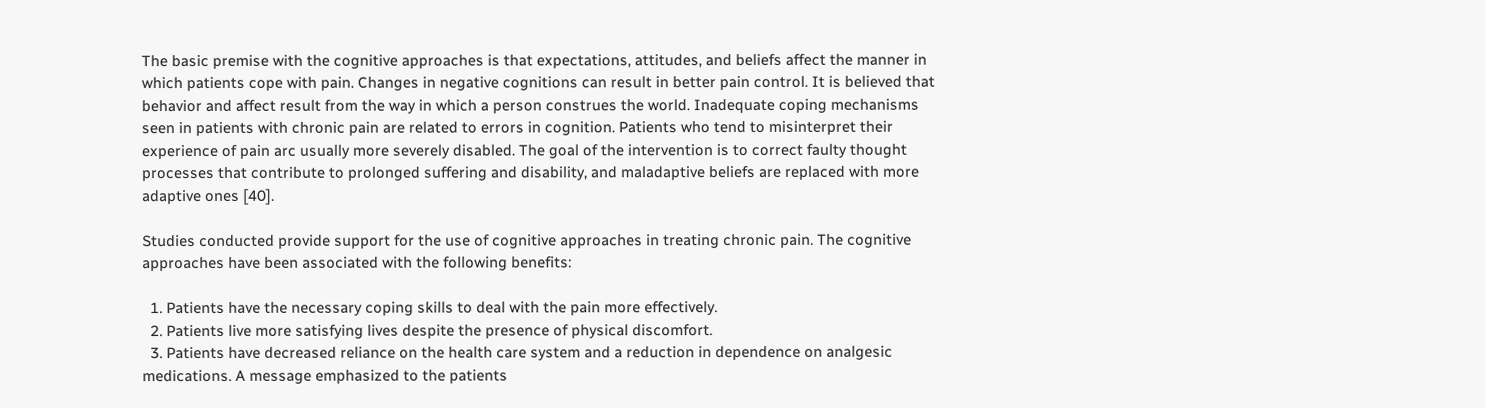The basic premise with the cognitive approaches is that expectations, attitudes, and beliefs affect the manner in which patients cope with pain. Changes in negative cognitions can result in better pain control. It is believed that behavior and affect result from the way in which a person construes the world. Inadequate coping mechanisms seen in patients with chronic pain are related to errors in cognition. Patients who tend to misinterpret their experience of pain arc usually more severely disabled. The goal of the intervention is to correct faulty thought processes that contribute to prolonged suffering and disability, and maladaptive beliefs are replaced with more adaptive ones [40].

Studies conducted provide support for the use of cognitive approaches in treating chronic pain. The cognitive approaches have been associated with the following benefits:

  1. Patients have the necessary coping skills to deal with the pain more effectively.
  2. Patients live more satisfying lives despite the presence of physical discomfort.
  3. Patients have decreased reliance on the health care system and a reduction in dependence on analgesic medications. A message emphasized to the patients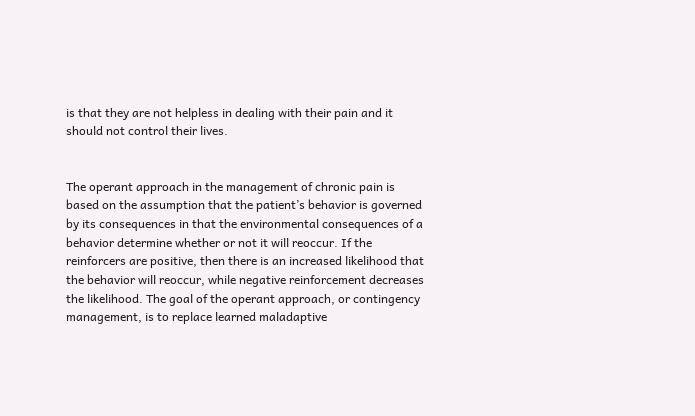is that they are not helpless in dealing with their pain and it should not control their lives.


The operant approach in the management of chronic pain is based on the assumption that the patient’s behavior is governed by its consequences in that the environmental consequences of a behavior determine whether or not it will reoccur. If the reinforcers are positive, then there is an increased likelihood that the behavior will reoccur, while negative reinforcement decreases the likelihood. The goal of the operant approach, or contingency management, is to replace learned maladaptive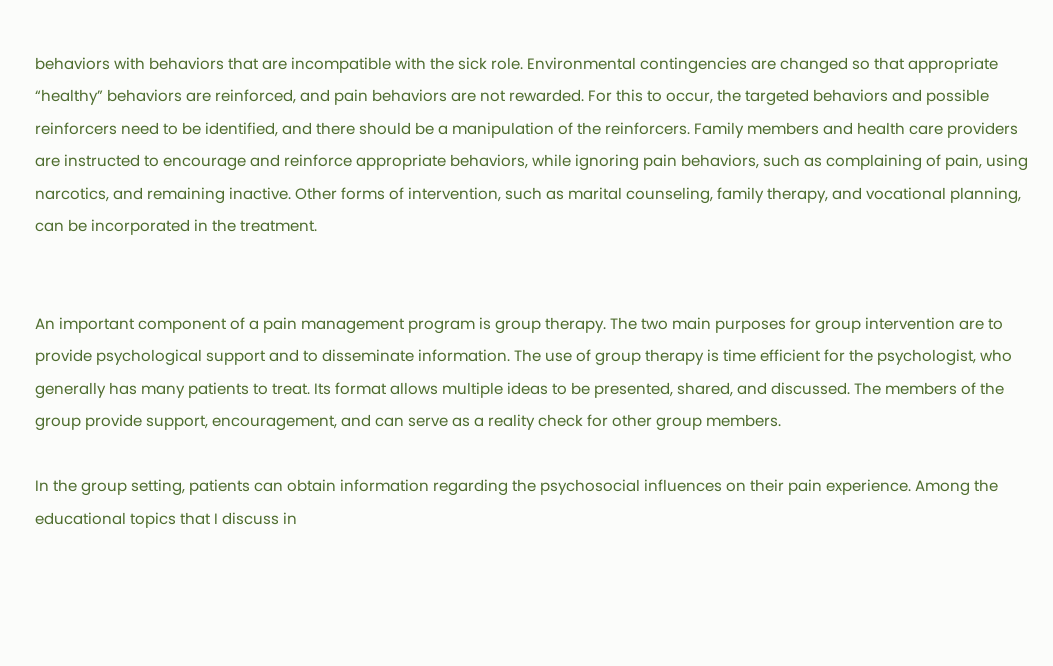behaviors with behaviors that are incompatible with the sick role. Environmental contingencies are changed so that appropriate “healthy” behaviors are reinforced, and pain behaviors are not rewarded. For this to occur, the targeted behaviors and possible reinforcers need to be identified, and there should be a manipulation of the reinforcers. Family members and health care providers are instructed to encourage and reinforce appropriate behaviors, while ignoring pain behaviors, such as complaining of pain, using narcotics, and remaining inactive. Other forms of intervention, such as marital counseling, family therapy, and vocational planning, can be incorporated in the treatment.


An important component of a pain management program is group therapy. The two main purposes for group intervention are to provide psychological support and to disseminate information. The use of group therapy is time efficient for the psychologist, who generally has many patients to treat. Its format allows multiple ideas to be presented, shared, and discussed. The members of the group provide support, encouragement, and can serve as a reality check for other group members.

In the group setting, patients can obtain information regarding the psychosocial influences on their pain experience. Among the educational topics that I discuss in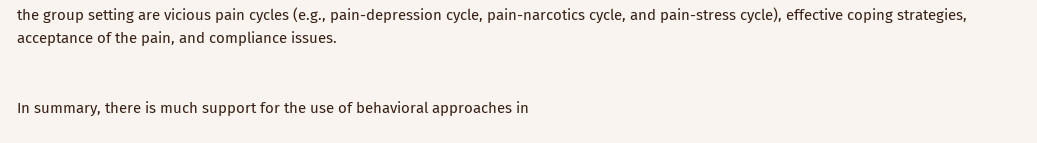the group setting are vicious pain cycles (e.g., pain-depression cycle, pain-narcotics cycle, and pain-stress cycle), effective coping strategies, acceptance of the pain, and compliance issues.


In summary, there is much support for the use of behavioral approaches in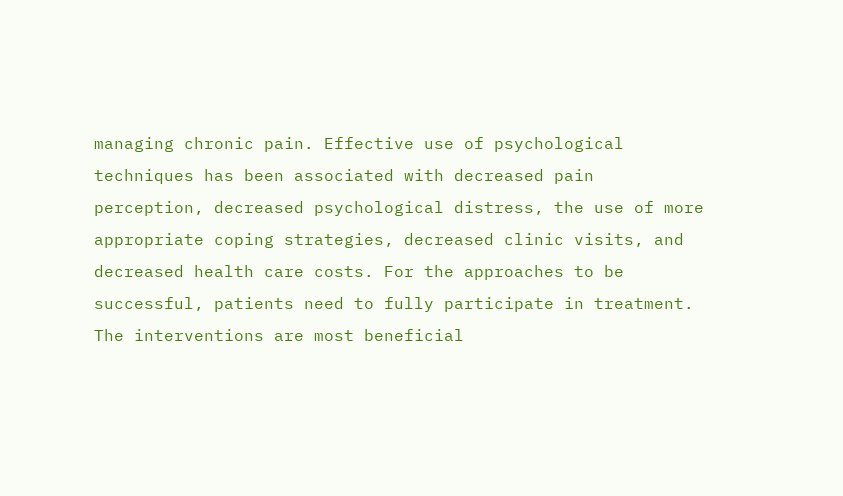managing chronic pain. Effective use of psychological techniques has been associated with decreased pain perception, decreased psychological distress, the use of more appropriate coping strategies, decreased clinic visits, and decreased health care costs. For the approaches to be successful, patients need to fully participate in treatment.  The interventions are most beneficial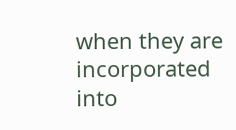when they are incorporated into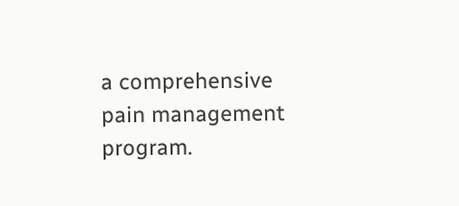a comprehensive pain management program.